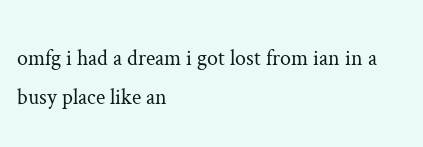omfg i had a dream i got lost from ian in a busy place like an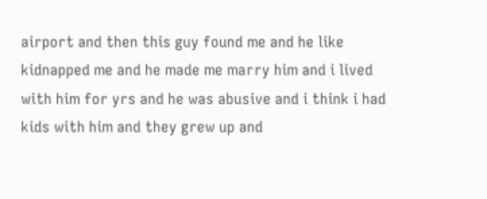airport and then this guy found me and he like kidnapped me and he made me marry him and i lived with him for yrs and he was abusive and i think i had kids with him and they grew up and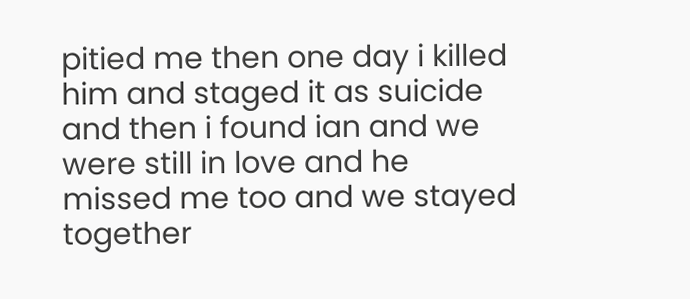pitied me then one day i killed him and staged it as suicide and then i found ian and we were still in love and he missed me too and we stayed together